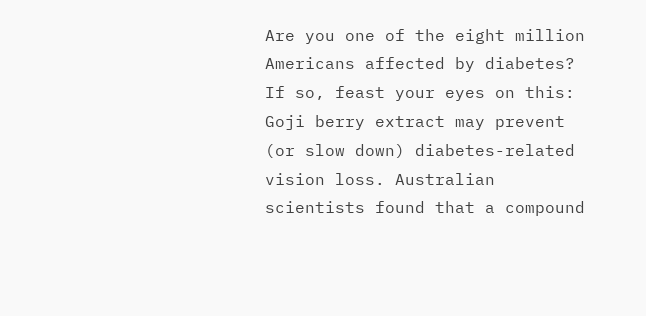Are you one of the eight million Americans affected by diabetes? If so, feast your eyes on this: Goji berry extract may prevent (or slow down) diabetes-related vision loss. Australian scientists found that a compound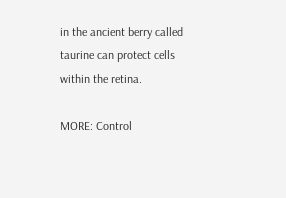in the ancient berry called taurine can protect cells within the retina.

MORE: Control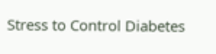Stress to Control Diabetes